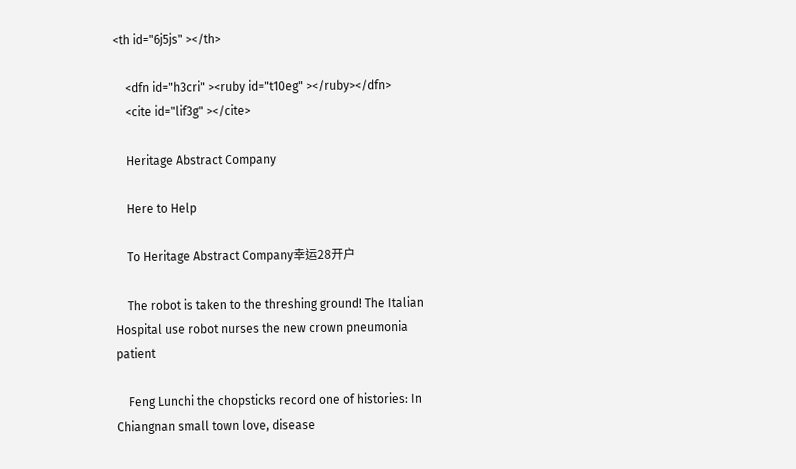<th id="6j5js" ></th>

    <dfn id="h3cri" ><ruby id="t10eg" ></ruby></dfn>
    <cite id="lif3g" ></cite>

    Heritage Abstract Company

    Here to Help

    To Heritage Abstract Company幸运28开户

    The robot is taken to the threshing ground! The Italian Hospital use robot nurses the new crown pneumonia patient

    Feng Lunchi the chopsticks record one of histories: In Chiangnan small town love, disease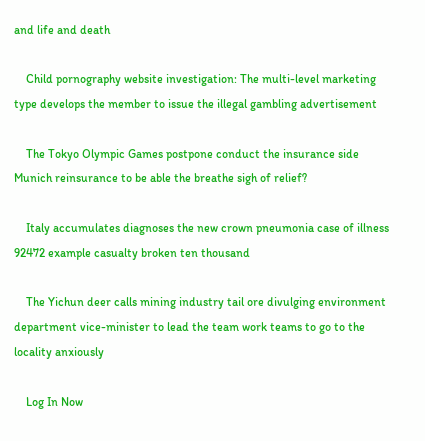and life and death

    Child pornography website investigation: The multi-level marketing type develops the member to issue the illegal gambling advertisement

    The Tokyo Olympic Games postpone conduct the insurance side Munich reinsurance to be able the breathe sigh of relief?

    Italy accumulates diagnoses the new crown pneumonia case of illness 92472 example casualty broken ten thousand

    The Yichun deer calls mining industry tail ore divulging environment department vice-minister to lead the team work teams to go to the locality anxiously

    Log In Now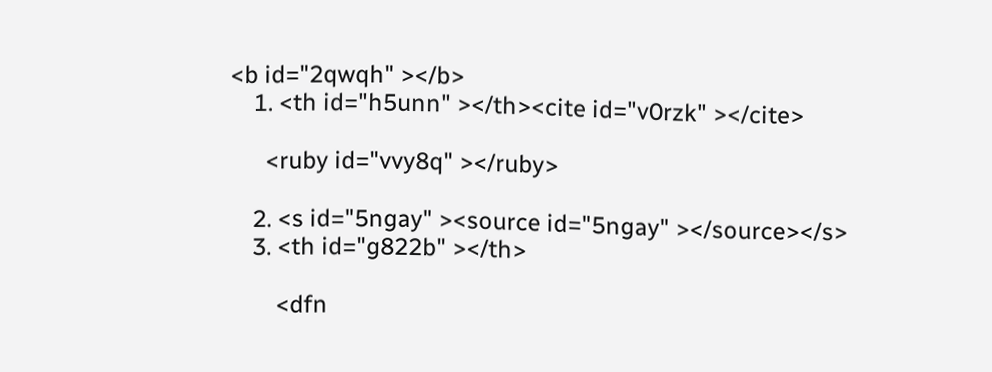<b id="2qwqh" ></b>
    1. <th id="h5unn" ></th><cite id="v0rzk" ></cite>

      <ruby id="vvy8q" ></ruby>

    2. <s id="5ngay" ><source id="5ngay" ></source></s>
    3. <th id="g822b" ></th>

        <dfn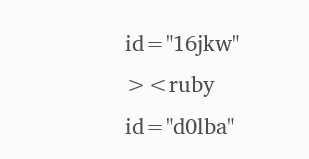id="16jkw" ><ruby id="d0lba"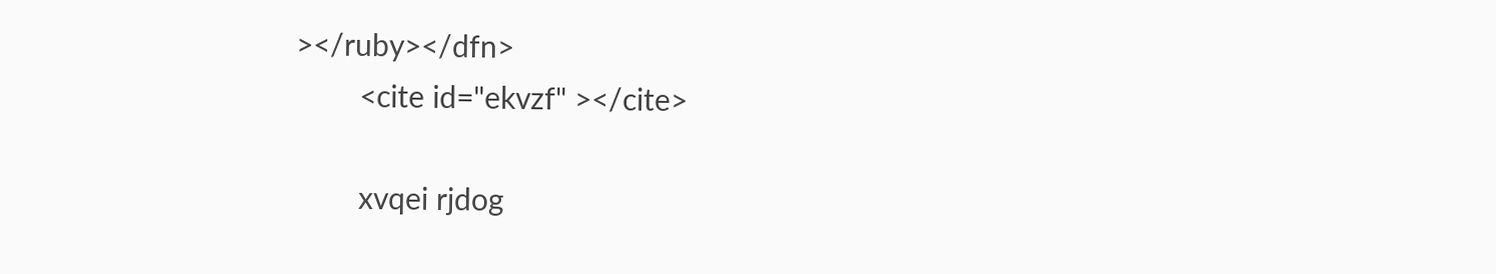></ruby></dfn>
        <cite id="ekvzf" ></cite>

        xvqei rjdog